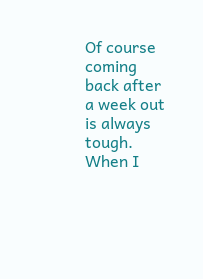Of course coming back after a week out is always tough.  When I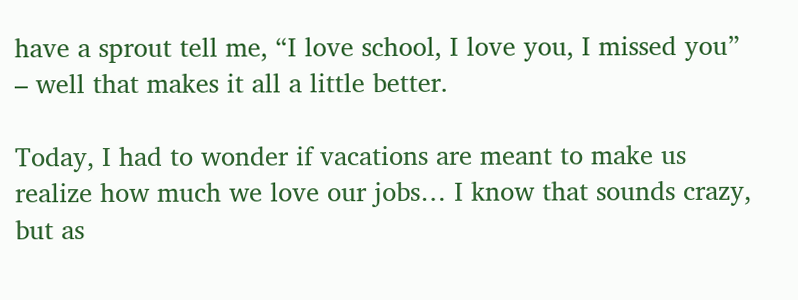have a sprout tell me, “I love school, I love you, I missed you” – well that makes it all a little better.

Today, I had to wonder if vacations are meant to make us realize how much we love our jobs… I know that sounds crazy, but as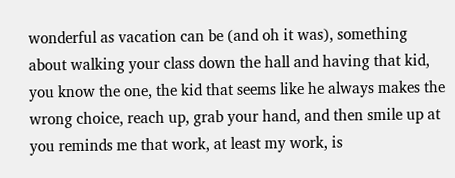wonderful as vacation can be (and oh it was), something about walking your class down the hall and having that kid, you know the one, the kid that seems like he always makes the wrong choice, reach up, grab your hand, and then smile up at you reminds me that work, at least my work, is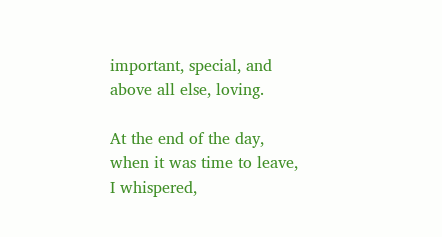important, special, and above all else, loving.

At the end of the day, when it was time to leave, I whispered,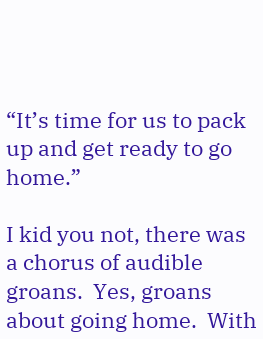“It’s time for us to pack up and get ready to go home.”

I kid you not, there was a chorus of audible groans.  Yes, groans about going home.  With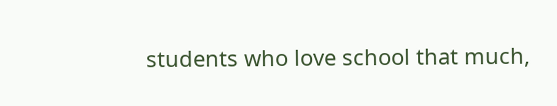students who love school that much,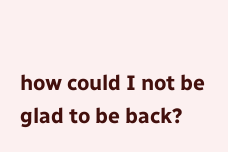how could I not be glad to be back?